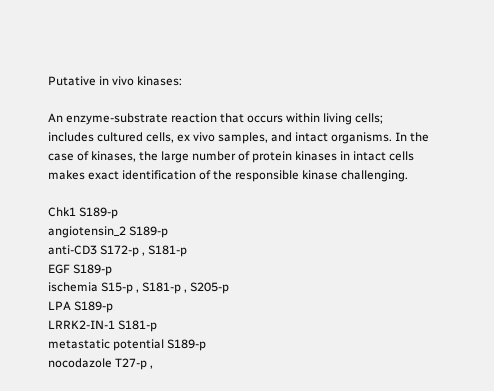Putative in vivo kinases:

An enzyme-substrate reaction that occurs within living cells; includes cultured cells, ex vivo samples, and intact organisms. In the case of kinases, the large number of protein kinases in intact cells makes exact identification of the responsible kinase challenging.

Chk1 S189-p
angiotensin_2 S189-p
anti-CD3 S172-p , S181-p
EGF S189-p
ischemia S15-p , S181-p , S205-p
LPA S189-p
LRRK2-IN-1 S181-p
metastatic potential S189-p
nocodazole T27-p ,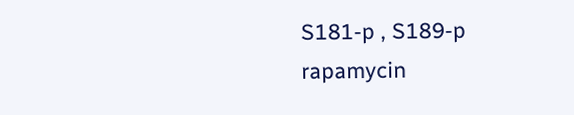S181-p , S189-p
rapamycin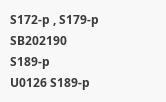S172-p , S179-p
SB202190 S189-p
U0126 S189-p